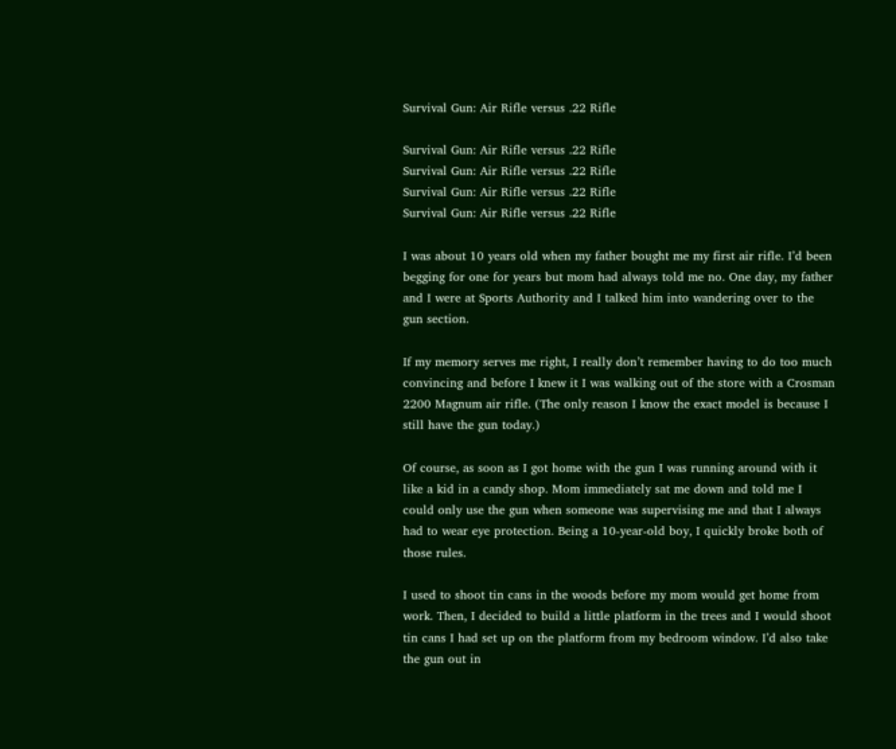Survival Gun: Air Rifle versus .22 Rifle

Survival Gun: Air Rifle versus .22 Rifle
Survival Gun: Air Rifle versus .22 Rifle
Survival Gun: Air Rifle versus .22 Rifle
Survival Gun: Air Rifle versus .22 Rifle

I was about 10 years old when my father bought me my first air rifle. I’d been begging for one for years but mom had always told me no. One day, my father and I were at Sports Authority and I talked him into wandering over to the gun section.

If my memory serves me right, I really don’t remember having to do too much convincing and before I knew it I was walking out of the store with a Crosman 2200 Magnum air rifle. (The only reason I know the exact model is because I still have the gun today.)

Of course, as soon as I got home with the gun I was running around with it like a kid in a candy shop. Mom immediately sat me down and told me I could only use the gun when someone was supervising me and that I always had to wear eye protection. Being a 10-year-old boy, I quickly broke both of those rules.

I used to shoot tin cans in the woods before my mom would get home from work. Then, I decided to build a little platform in the trees and I would shoot tin cans I had set up on the platform from my bedroom window. I’d also take the gun out in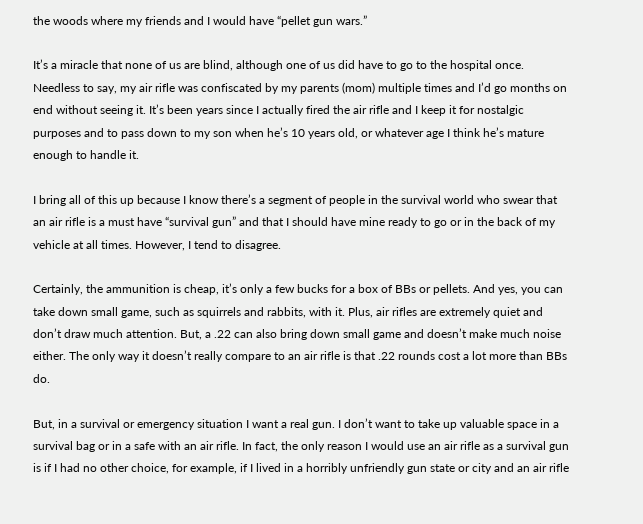the woods where my friends and I would have “pellet gun wars.”

It’s a miracle that none of us are blind, although one of us did have to go to the hospital once. Needless to say, my air rifle was confiscated by my parents (mom) multiple times and I’d go months on end without seeing it. It’s been years since I actually fired the air rifle and I keep it for nostalgic purposes and to pass down to my son when he’s 10 years old, or whatever age I think he’s mature enough to handle it.

I bring all of this up because I know there’s a segment of people in the survival world who swear that an air rifle is a must have “survival gun” and that I should have mine ready to go or in the back of my vehicle at all times. However, I tend to disagree.

Certainly, the ammunition is cheap, it’s only a few bucks for a box of BBs or pellets. And yes, you can take down small game, such as squirrels and rabbits, with it. Plus, air rifles are extremely quiet and don’t draw much attention. But, a .22 can also bring down small game and doesn’t make much noise either. The only way it doesn’t really compare to an air rifle is that .22 rounds cost a lot more than BBs do.

But, in a survival or emergency situation I want a real gun. I don’t want to take up valuable space in a survival bag or in a safe with an air rifle. In fact, the only reason I would use an air rifle as a survival gun is if I had no other choice, for example, if I lived in a horribly unfriendly gun state or city and an air rifle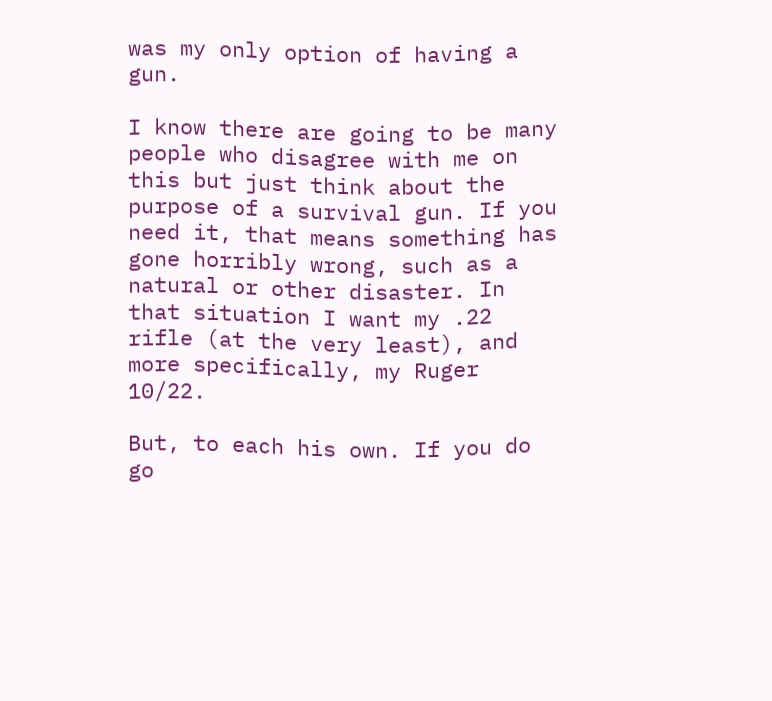was my only option of having a gun.

I know there are going to be many people who disagree with me on this but just think about the purpose of a survival gun. If you need it, that means something has gone horribly wrong, such as a natural or other disaster. In that situation I want my .22 rifle (at the very least), and more specifically, my Ruger 10/22.

But, to each his own. If you do go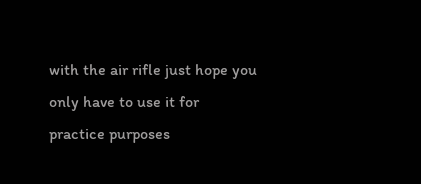with the air rifle just hope you only have to use it for practice purposes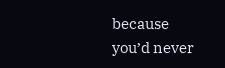because you’d never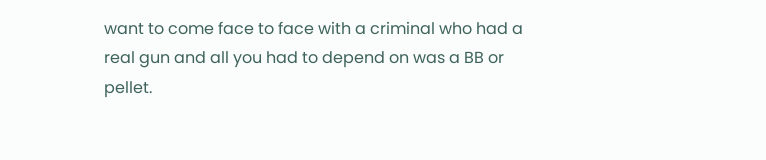want to come face to face with a criminal who had a real gun and all you had to depend on was a BB or pellet.